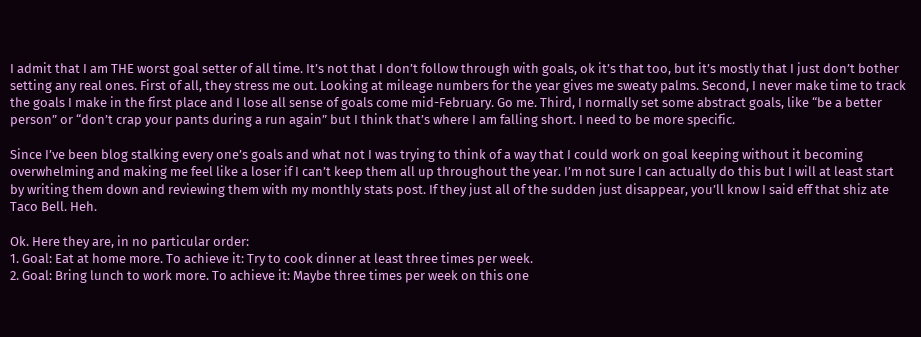I admit that I am THE worst goal setter of all time. It’s not that I don’t follow through with goals, ok it’s that too, but it’s mostly that I just don’t bother setting any real ones. First of all, they stress me out. Looking at mileage numbers for the year gives me sweaty palms. Second, I never make time to track the goals I make in the first place and I lose all sense of goals come mid-February. Go me. Third, I normally set some abstract goals, like “be a better person” or “don’t crap your pants during a run again” but I think that’s where I am falling short. I need to be more specific.

Since I’ve been blog stalking every one’s goals and what not I was trying to think of a way that I could work on goal keeping without it becoming overwhelming and making me feel like a loser if I can’t keep them all up throughout the year. I’m not sure I can actually do this but I will at least start by writing them down and reviewing them with my monthly stats post. If they just all of the sudden just disappear, you’ll know I said eff that shiz ate Taco Bell. Heh.

Ok. Here they are, in no particular order:
1. Goal: Eat at home more. To achieve it: Try to cook dinner at least three times per week.
2. Goal: Bring lunch to work more. To achieve it: Maybe three times per week on this one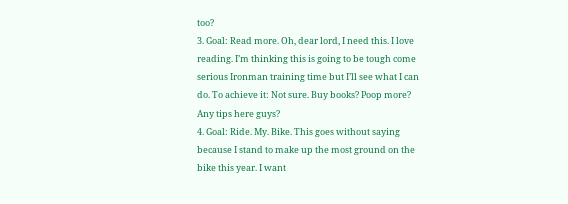too?
3. Goal: Read more. Oh, dear lord, I need this. I love reading. I’m thinking this is going to be tough come serious Ironman training time but I’ll see what I can do. To achieve it: Not sure. Buy books? Poop more? Any tips here guys?
4. Goal: Ride. My. Bike. This goes without saying because I stand to make up the most ground on the bike this year. I want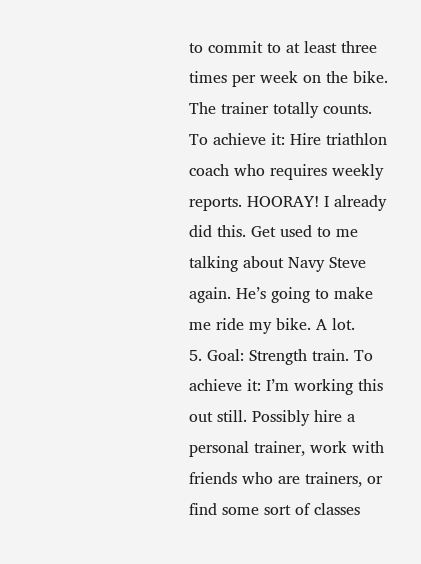to commit to at least three times per week on the bike. The trainer totally counts. To achieve it: Hire triathlon coach who requires weekly reports. HOORAY! I already did this. Get used to me talking about Navy Steve again. He’s going to make me ride my bike. A lot.
5. Goal: Strength train. To achieve it: I’m working this out still. Possibly hire a personal trainer, work with friends who are trainers, or find some sort of classes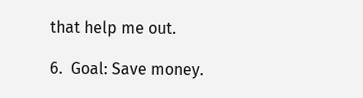that help me out.

6.  Goal: Save money.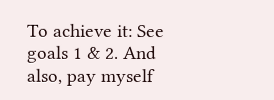To achieve it: See goals 1 & 2. And also, pay myself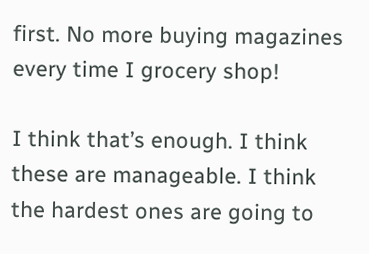first. No more buying magazines every time I grocery shop!

I think that’s enough. I think these are manageable. I think the hardest ones are going to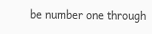be number one through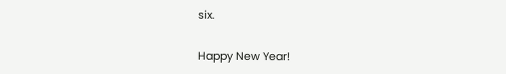six.

Happy New Year!